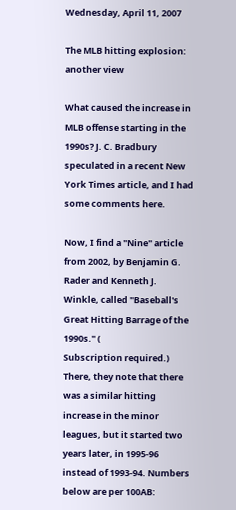Wednesday, April 11, 2007

The MLB hitting explosion: another view

What caused the increase in MLB offense starting in the 1990s? J. C. Bradbury speculated in a recent New York Times article, and I had some comments here.

Now, I find a "Nine" article from 2002, by Benjamin G. Rader and Kenneth J. Winkle, called "Baseball's Great Hitting Barrage of the 1990s." (
Subscription required.) There, they note that there was a similar hitting increase in the minor leagues, but it started two years later, in 1995-96 instead of 1993-94. Numbers below are per 100AB: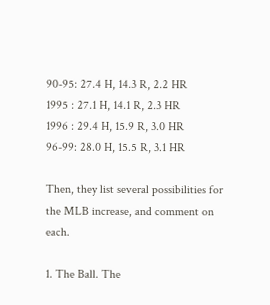90-95: 27.4 H, 14.3 R, 2.2 HR
1995 : 27.1 H, 14.1 R, 2.3 HR
1996 : 29.4 H, 15.9 R, 3.0 HR
96-99: 28.0 H, 15.5 R, 3.1 HR

Then, they list several possibilities for the MLB increase, and comment on each.

1. The Ball. The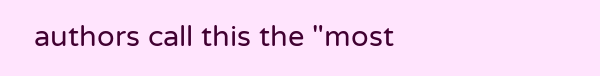authors call this the "most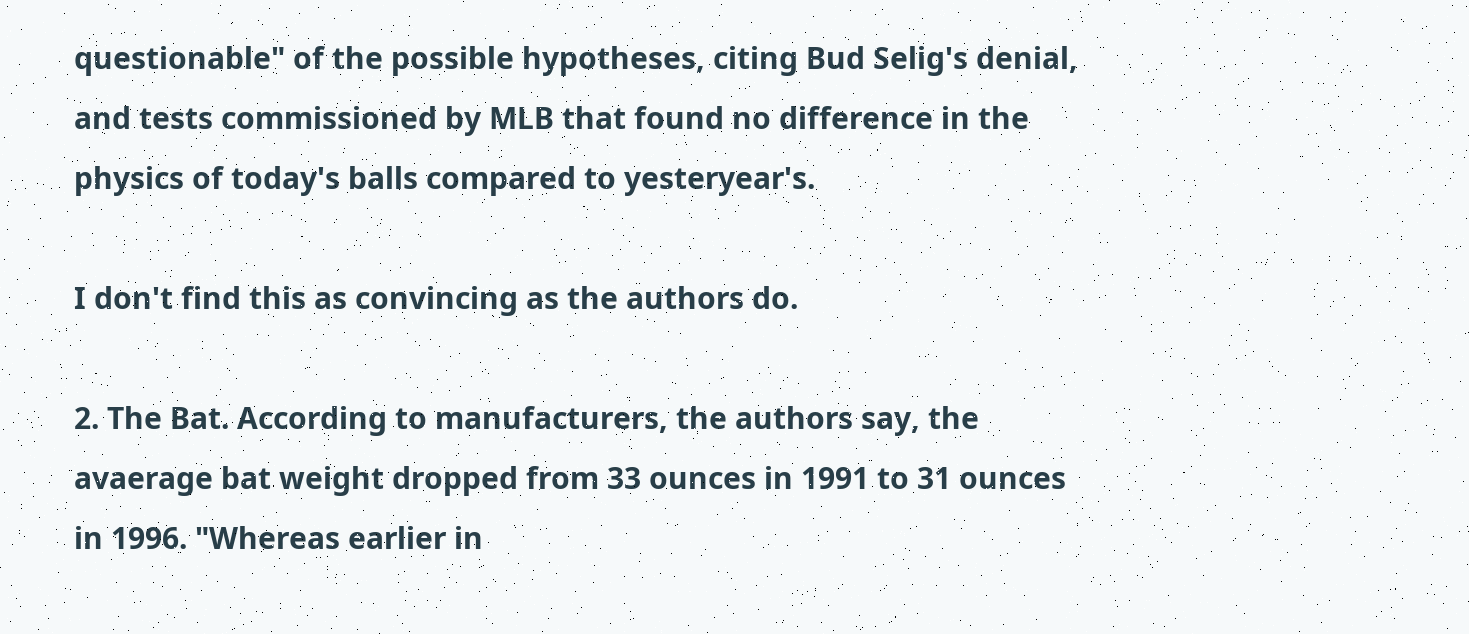questionable" of the possible hypotheses, citing Bud Selig's denial, and tests commissioned by MLB that found no difference in the physics of today's balls compared to yesteryear's.

I don't find this as convincing as the authors do.

2. The Bat. According to manufacturers, the authors say, the avaerage bat weight dropped from 33 ounces in 1991 to 31 ounces in 1996. "Whereas earlier in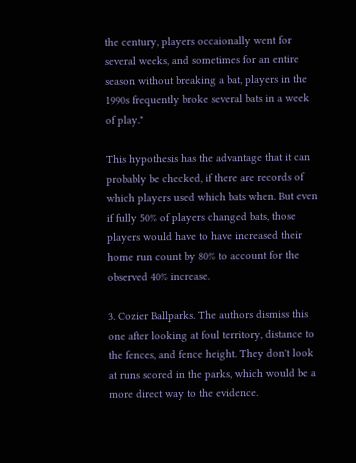the century, players occaionally went for several weeks, and sometimes for an entire season without breaking a bat, players in the 1990s frequently broke several bats in a week of play."

This hypothesis has the advantage that it can probably be checked, if there are records of which players used which bats when. But even if fully 50% of players changed bats, those players would have to have increased their home run count by 80% to account for the observed 40% increase.

3. Cozier Ballparks. The authors dismiss this one after looking at foul territory, distance to the fences, and fence height. They don't look at runs scored in the parks, which would be a more direct way to the evidence.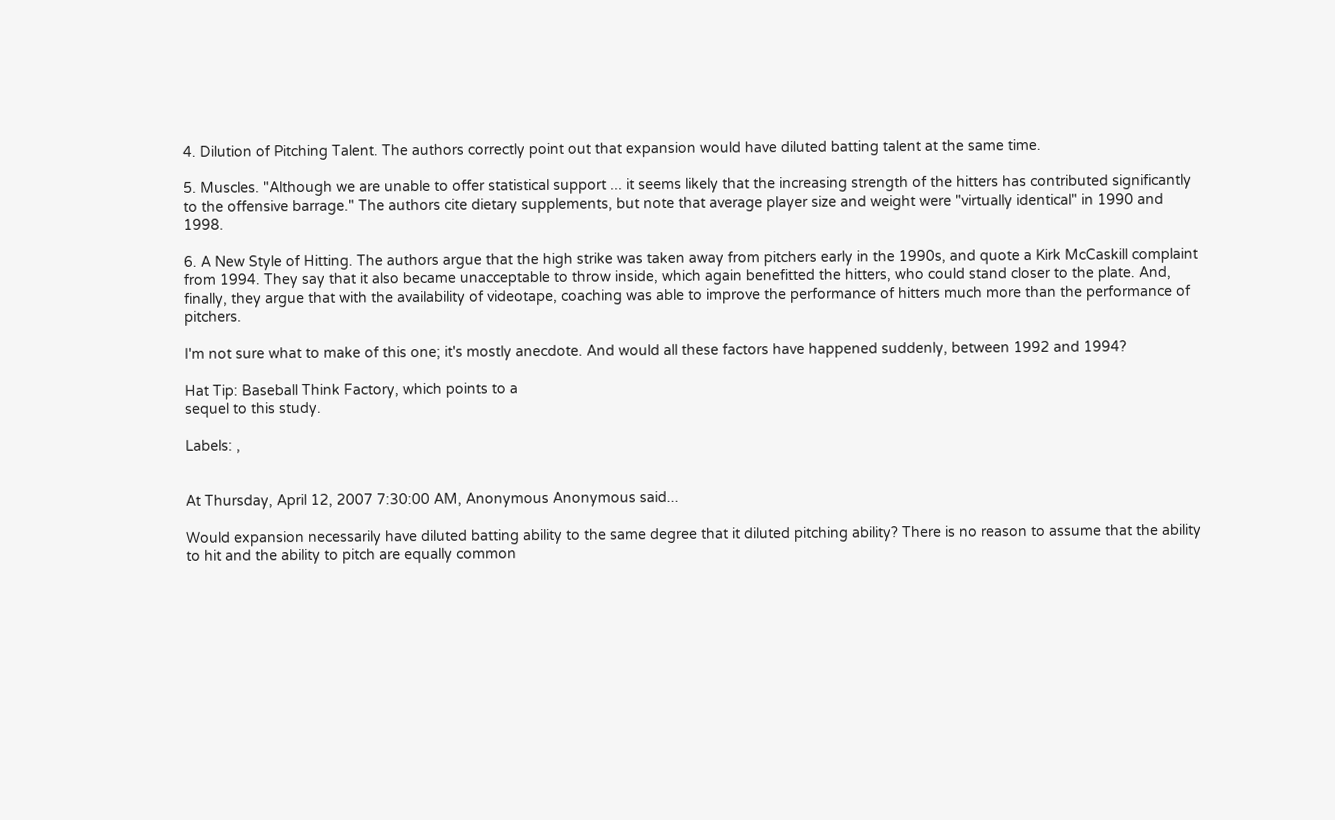4. Dilution of Pitching Talent. The authors correctly point out that expansion would have diluted batting talent at the same time.

5. Muscles. "Although we are unable to offer statistical support ... it seems likely that the increasing strength of the hitters has contributed significantly to the offensive barrage." The authors cite dietary supplements, but note that average player size and weight were "virtually identical" in 1990 and 1998.

6. A New Style of Hitting. The authors argue that the high strike was taken away from pitchers early in the 1990s, and quote a Kirk McCaskill complaint from 1994. They say that it also became unacceptable to throw inside, which again benefitted the hitters, who could stand closer to the plate. And, finally, they argue that with the availability of videotape, coaching was able to improve the performance of hitters much more than the performance of pitchers.

I'm not sure what to make of this one; it's mostly anecdote. And would all these factors have happened suddenly, between 1992 and 1994?

Hat Tip: Baseball Think Factory, which points to a
sequel to this study.

Labels: ,


At Thursday, April 12, 2007 7:30:00 AM, Anonymous Anonymous said...

Would expansion necessarily have diluted batting ability to the same degree that it diluted pitching ability? There is no reason to assume that the ability to hit and the ability to pitch are equally common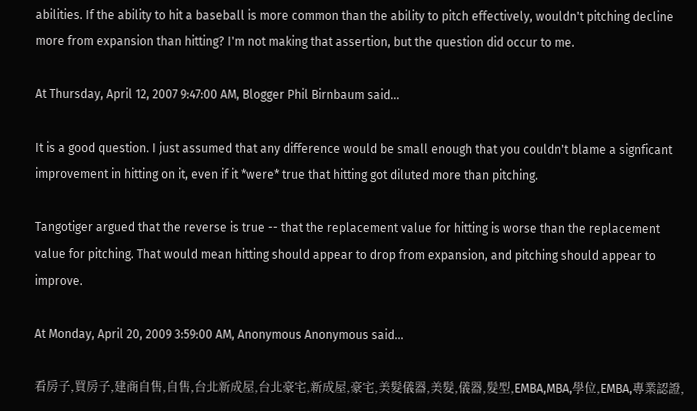abilities. If the ability to hit a baseball is more common than the ability to pitch effectively, wouldn't pitching decline more from expansion than hitting? I'm not making that assertion, but the question did occur to me.

At Thursday, April 12, 2007 9:47:00 AM, Blogger Phil Birnbaum said...

It is a good question. I just assumed that any difference would be small enough that you couldn't blame a signficant improvement in hitting on it, even if it *were* true that hitting got diluted more than pitching.

Tangotiger argued that the reverse is true -- that the replacement value for hitting is worse than the replacement value for pitching. That would mean hitting should appear to drop from expansion, and pitching should appear to improve.

At Monday, April 20, 2009 3:59:00 AM, Anonymous Anonymous said...

看房子,買房子,建商自售,自售,台北新成屋,台北豪宅,新成屋,豪宅,美髮儀器,美髮,儀器,髮型,EMBA,MBA,學位,EMBA,專業認證,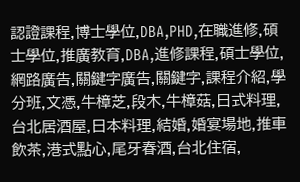認證課程,博士學位,DBA,PHD,在職進修,碩士學位,推廣教育,DBA,進修課程,碩士學位,網路廣告,關鍵字廣告,關鍵字,課程介紹,學分班,文憑,牛樟芝,段木,牛樟菇,日式料理, 台北居酒屋,日本料理,結婚,婚宴場地,推車飲茶,港式點心,尾牙春酒,台北住宿,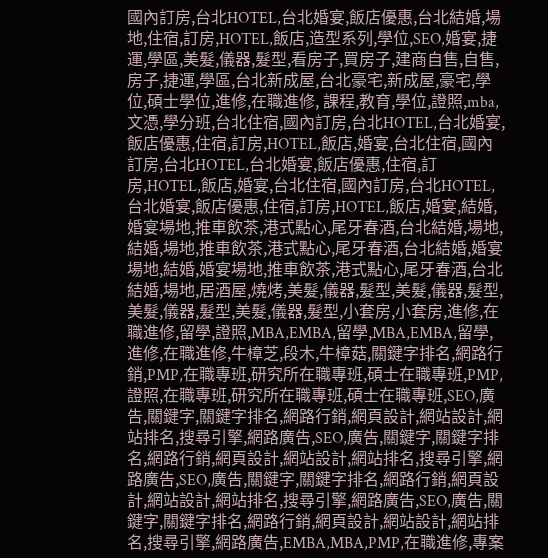國內訂房,台北HOTEL,台北婚宴,飯店優惠,台北結婚,場地,住宿,訂房,HOTEL,飯店,造型系列,學位,SEO,婚宴,捷運,學區,美髮,儀器,髮型,看房子,買房子,建商自售,自售,房子,捷運,學區,台北新成屋,台北豪宅,新成屋,豪宅,學位,碩士學位,進修,在職進修, 課程,教育,學位,證照,mba,文憑,學分班,台北住宿,國內訂房,台北HOTEL,台北婚宴,飯店優惠,住宿,訂房,HOTEL,飯店,婚宴,台北住宿,國內訂房,台北HOTEL,台北婚宴,飯店優惠,住宿,訂房,HOTEL,飯店,婚宴,台北住宿,國內訂房,台北HOTEL,台北婚宴,飯店優惠,住宿,訂房,HOTEL,飯店,婚宴,結婚,婚宴場地,推車飲茶,港式點心,尾牙春酒,台北結婚,場地,結婚,場地,推車飲茶,港式點心,尾牙春酒,台北結婚,婚宴場地,結婚,婚宴場地,推車飲茶,港式點心,尾牙春酒,台北結婚,場地,居酒屋,燒烤,美髮,儀器,髮型,美髮,儀器,髮型,美髮,儀器,髮型,美髮,儀器,髮型,小套房,小套房,進修,在職進修,留學,證照,MBA,EMBA,留學,MBA,EMBA,留學,進修,在職進修,牛樟芝,段木,牛樟菇,關鍵字排名,網路行銷,PMP,在職專班,研究所在職專班,碩士在職專班,PMP,證照,在職專班,研究所在職專班,碩士在職專班,SEO,廣告,關鍵字,關鍵字排名,網路行銷,網頁設計,網站設計,網站排名,搜尋引擎,網路廣告,SEO,廣告,關鍵字,關鍵字排名,網路行銷,網頁設計,網站設計,網站排名,搜尋引擎,網路廣告,SEO,廣告,關鍵字,關鍵字排名,網路行銷,網頁設計,網站設計,網站排名,搜尋引擎,網路廣告,SEO,廣告,關鍵字,關鍵字排名,網路行銷,網頁設計,網站設計,網站排名,搜尋引擎,網路廣告,EMBA,MBA,PMP,在職進修,專案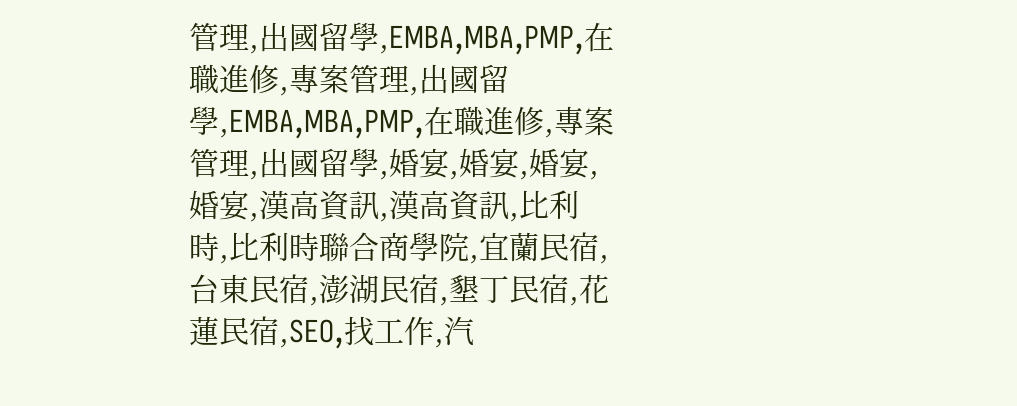管理,出國留學,EMBA,MBA,PMP,在職進修,專案管理,出國留學,EMBA,MBA,PMP,在職進修,專案管理,出國留學,婚宴,婚宴,婚宴,婚宴,漢高資訊,漢高資訊,比利時,比利時聯合商學院,宜蘭民宿,台東民宿,澎湖民宿,墾丁民宿,花蓮民宿,SEO,找工作,汽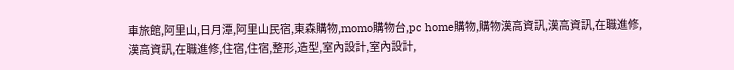車旅館,阿里山,日月潭,阿里山民宿,東森購物,momo購物台,pc home購物,購物漢高資訊,漢高資訊,在職進修,漢高資訊,在職進修,住宿,住宿,整形,造型,室內設計,室內設計,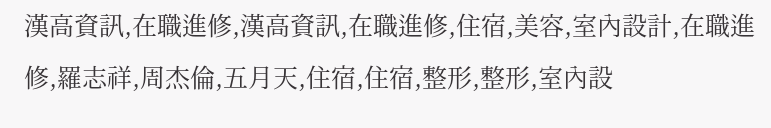漢高資訊,在職進修,漢高資訊,在職進修,住宿,美容,室內設計,在職進修,羅志祥,周杰倫,五月天,住宿,住宿,整形,整形,室內設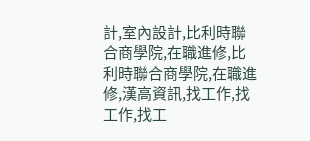計,室內設計,比利時聯合商學院,在職進修,比利時聯合商學院,在職進修,漢高資訊,找工作,找工作,找工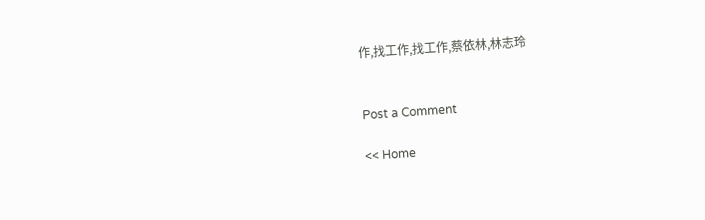作,找工作,找工作,蔡依林,林志玲


Post a Comment

<< Home